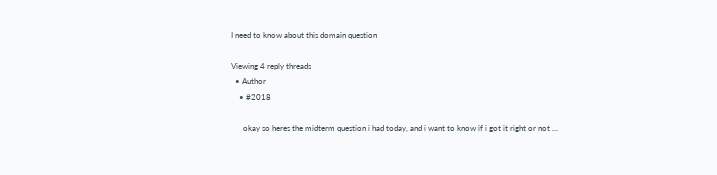I need to know about this domain question

Viewing 4 reply threads
  • Author
    • #2018

      okay so heres the midterm question i had today, and i want to know if i got it right or not …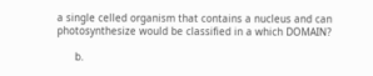a single celled organism that contains a nucleus and can photosynthesize would be classified in a which DOMAIN?

      b.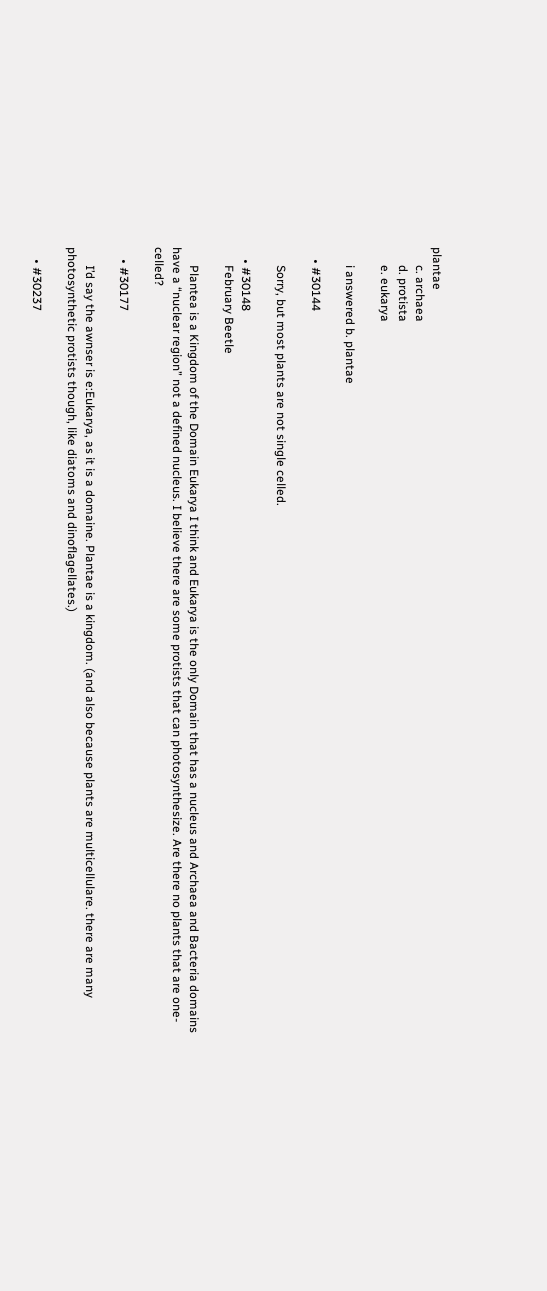plantae
      c. archaea
      d. protista
      e. eukarya

      i answered b. plantae

    • #30144

      Sorry, but most plants are not single celled.

    • #30148
      February Beetle

      Plantea is a Kingdom of the Domain Eukarya I think and Eukarya is the only Domain that has a nucleus and Archaea and Bacteria domains have a “nuclear region” not a defined nucleus. I believe there are some protists that can photosynthesize. Are there no plants that are one-celled?

    • #30177

      I’d say the awnser is e:Eukarya, as it is a domaine. Plantae is a kingdom. (and also because plants are multicellulare. there are many photosynthetic protists though, like diatoms and dinoflagellates.)

    • #30237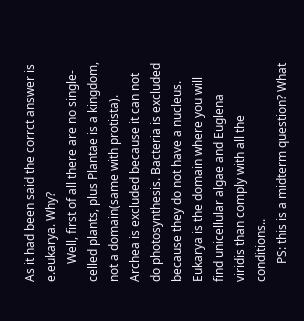As it had been said the corrct answer is e.eukarya. Why?
      Well, first of all there are no single-celled plants, plus Plantae is a kingdom, not a domain(same with protista). Archea is excluded because it can not do photosynthesis. Bacteria is excluded because they do not have a nucleus. Eukarya is the domain where you will find unicellular algae and Euglena viridis than comply with all the conditions..
      PS: this is a midterm question? What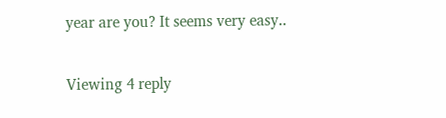year are you? It seems very easy..

Viewing 4 reply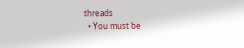threads
  • You must be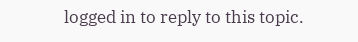logged in to reply to this topic.